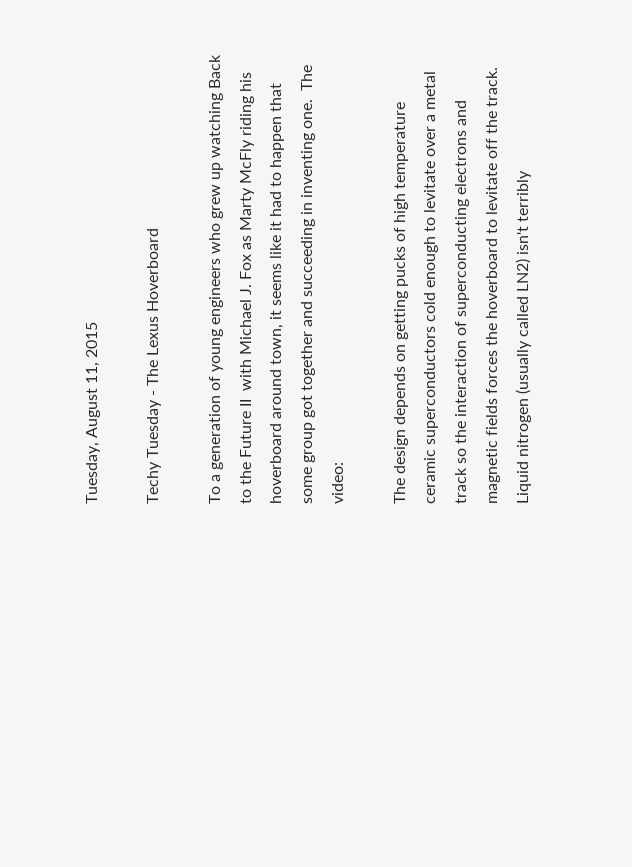Tuesday, August 11, 2015

Techy Tuesday - The Lexus Hoverboard

To a generation of young engineers who grew up watching Back to the Future II  with Michael J. Fox as Marty McFly riding his hoverboard around town, it seems like it had to happen that some group got together and succeeding in inventing one.  The video:

The design depends on getting pucks of high temperature ceramic superconductors cold enough to levitate over a metal track so the interaction of superconducting electrons and magnetic fields forces the hoverboard to levitate off the track.  Liquid nitrogen (usually called LN2) isn't terribly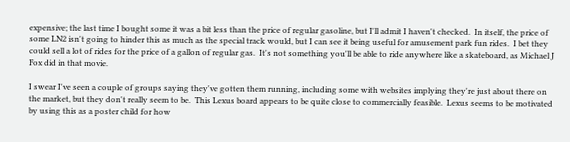expensive; the last time I bought some it was a bit less than the price of regular gasoline, but I'll admit I haven't checked.  In itself, the price of some LN2 isn't going to hinder this as much as the special track would, but I can see it being useful for amusement park fun rides.  I bet they could sell a lot of rides for the price of a gallon of regular gas.  It's not something you'll be able to ride anywhere like a skateboard, as Michael J Fox did in that movie.

I swear I've seen a couple of groups saying they've gotten them running, including some with websites implying they're just about there on the market, but they don't really seem to be.  This Lexus board appears to be quite close to commercially feasible.  Lexus seems to be motivated by using this as a poster child for how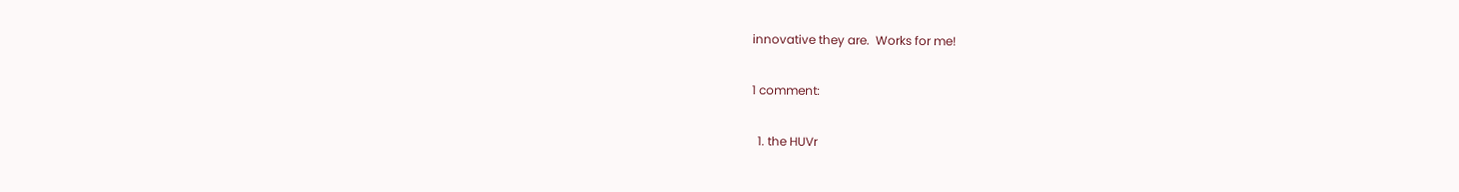innovative they are.  Works for me!

1 comment:

  1. the HUVr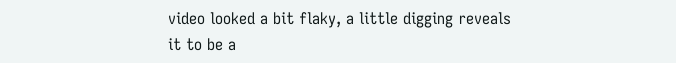video looked a bit flaky, a little digging reveals it to be a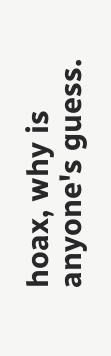hoax, why is anyone's guess.